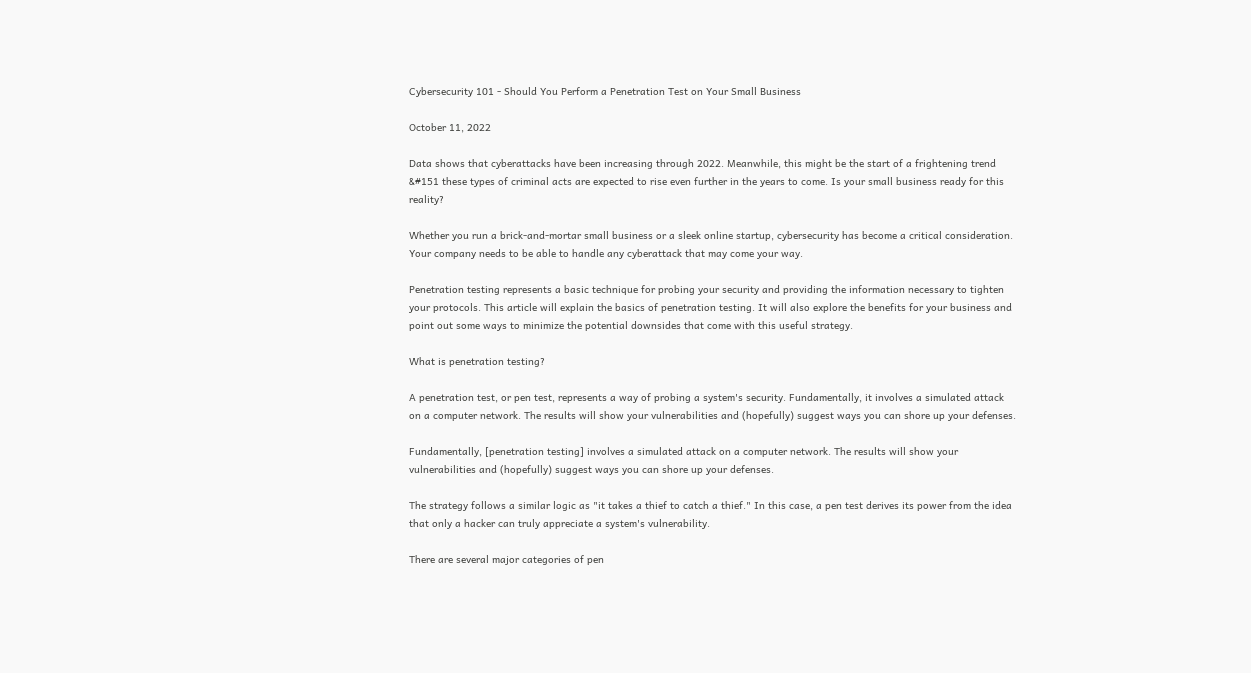Cybersecurity 101 - Should You Perform a Penetration Test on Your Small Business

October 11, 2022

Data shows that cyberattacks have been increasing through 2022. Meanwhile, this might be the start of a frightening trend &#151 these types of criminal acts are expected to rise even further in the years to come. Is your small business ready for this reality?

Whether you run a brick-and-mortar small business or a sleek online startup, cybersecurity has become a critical consideration. Your company needs to be able to handle any cyberattack that may come your way.

Penetration testing represents a basic technique for probing your security and providing the information necessary to tighten your protocols. This article will explain the basics of penetration testing. It will also explore the benefits for your business and point out some ways to minimize the potential downsides that come with this useful strategy.

What is penetration testing?

A penetration test, or pen test, represents a way of probing a system's security. Fundamentally, it involves a simulated attack on a computer network. The results will show your vulnerabilities and (hopefully) suggest ways you can shore up your defenses.

Fundamentally, [penetration testing] involves a simulated attack on a computer network. The results will show your vulnerabilities and (hopefully) suggest ways you can shore up your defenses.

The strategy follows a similar logic as "it takes a thief to catch a thief." In this case, a pen test derives its power from the idea that only a hacker can truly appreciate a system's vulnerability.

There are several major categories of pen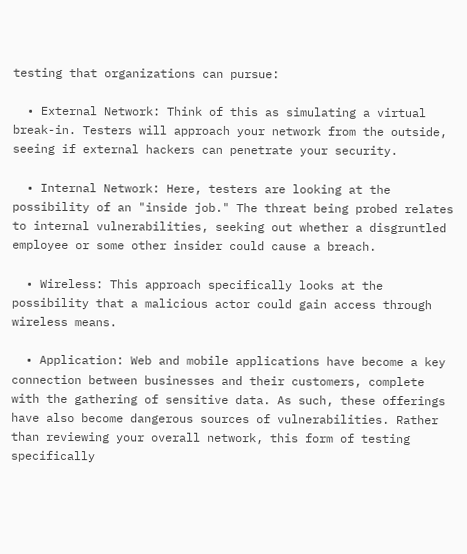testing that organizations can pursue:

  • External Network: Think of this as simulating a virtual break-in. Testers will approach your network from the outside, seeing if external hackers can penetrate your security.

  • Internal Network: Here, testers are looking at the possibility of an "inside job." The threat being probed relates to internal vulnerabilities, seeking out whether a disgruntled employee or some other insider could cause a breach.

  • Wireless: This approach specifically looks at the possibility that a malicious actor could gain access through wireless means.

  • Application: Web and mobile applications have become a key connection between businesses and their customers, complete with the gathering of sensitive data. As such, these offerings have also become dangerous sources of vulnerabilities. Rather than reviewing your overall network, this form of testing specifically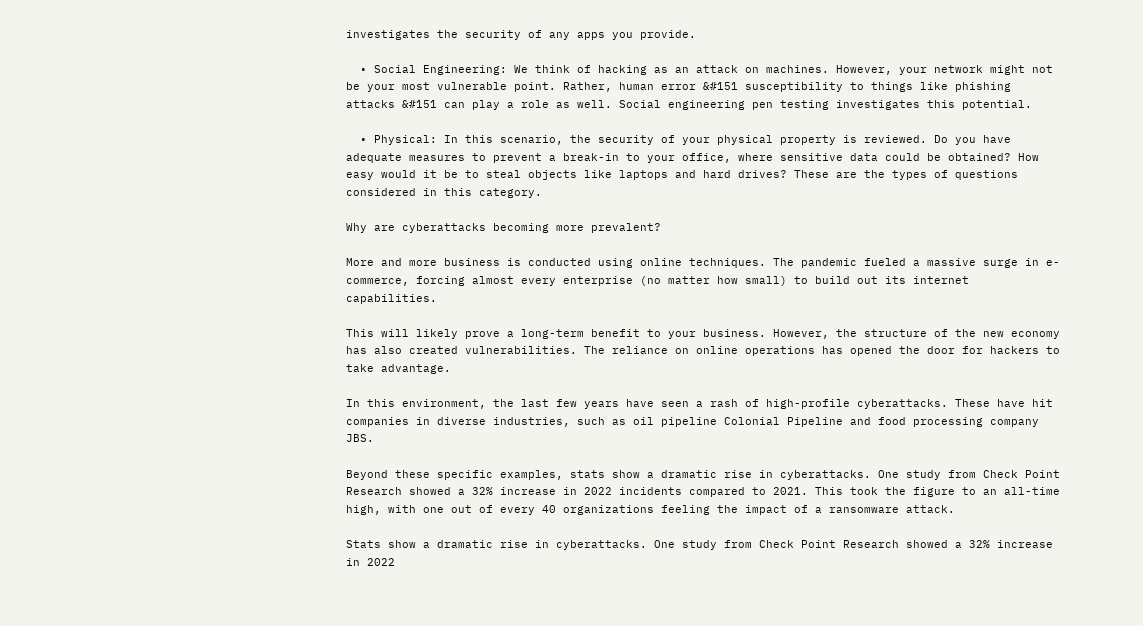investigates the security of any apps you provide.

  • Social Engineering: We think of hacking as an attack on machines. However, your network might not be your most vulnerable point. Rather, human error &#151 susceptibility to things like phishing attacks &#151 can play a role as well. Social engineering pen testing investigates this potential.

  • Physical: In this scenario, the security of your physical property is reviewed. Do you have adequate measures to prevent a break-in to your office, where sensitive data could be obtained? How easy would it be to steal objects like laptops and hard drives? These are the types of questions considered in this category.

Why are cyberattacks becoming more prevalent?

More and more business is conducted using online techniques. The pandemic fueled a massive surge in e-commerce, forcing almost every enterprise (no matter how small) to build out its internet capabilities.

This will likely prove a long-term benefit to your business. However, the structure of the new economy has also created vulnerabilities. The reliance on online operations has opened the door for hackers to take advantage.

In this environment, the last few years have seen a rash of high-profile cyberattacks. These have hit companies in diverse industries, such as oil pipeline Colonial Pipeline and food processing company JBS.

Beyond these specific examples, stats show a dramatic rise in cyberattacks. One study from Check Point Research showed a 32% increase in 2022 incidents compared to 2021. This took the figure to an all-time high, with one out of every 40 organizations feeling the impact of a ransomware attack.

Stats show a dramatic rise in cyberattacks. One study from Check Point Research showed a 32% increase in 2022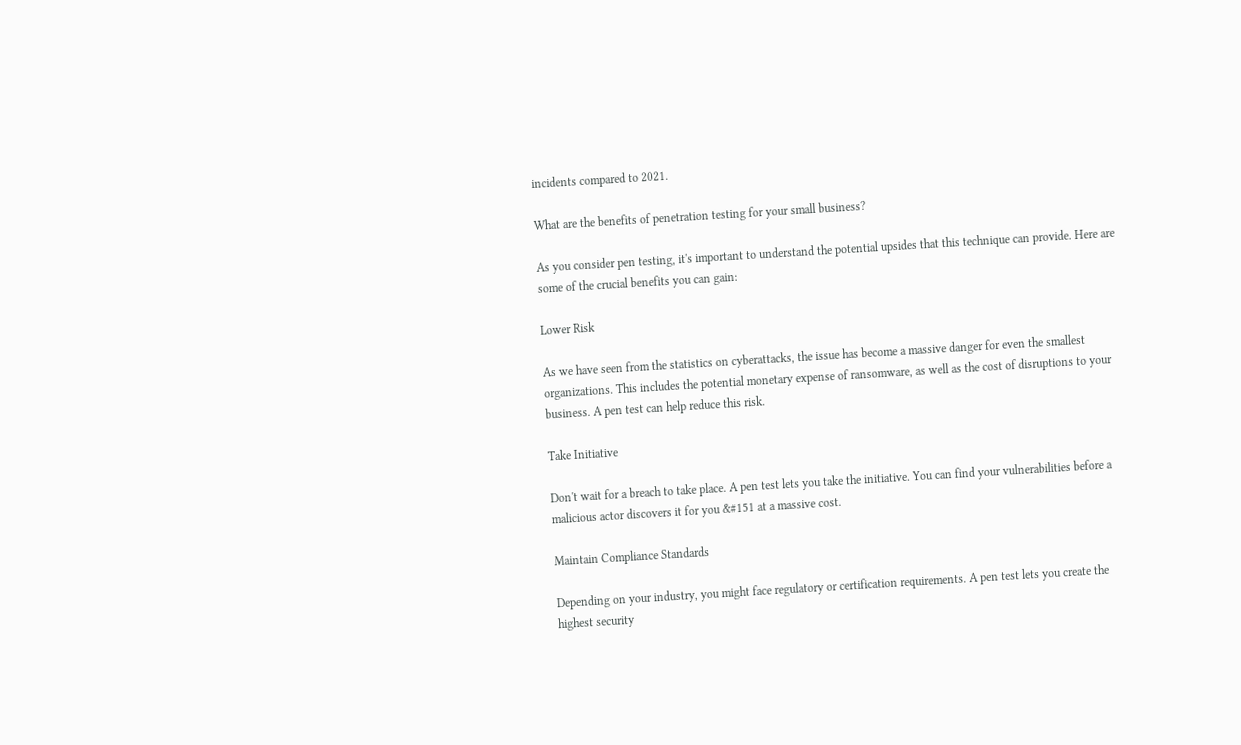incidents compared to 2021.

What are the benefits of penetration testing for your small business?

As you consider pen testing, it's important to understand the potential upsides that this technique can provide. Here are some of the crucial benefits you can gain:

Lower Risk

As we have seen from the statistics on cyberattacks, the issue has become a massive danger for even the smallest organizations. This includes the potential monetary expense of ransomware, as well as the cost of disruptions to your business. A pen test can help reduce this risk.

Take Initiative

Don't wait for a breach to take place. A pen test lets you take the initiative. You can find your vulnerabilities before a malicious actor discovers it for you &#151 at a massive cost.

Maintain Compliance Standards

Depending on your industry, you might face regulatory or certification requirements. A pen test lets you create the highest security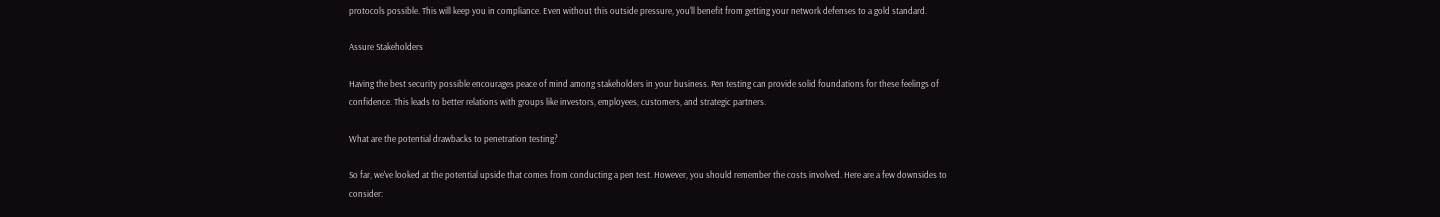protocols possible. This will keep you in compliance. Even without this outside pressure, you'll benefit from getting your network defenses to a gold standard.

Assure Stakeholders

Having the best security possible encourages peace of mind among stakeholders in your business. Pen testing can provide solid foundations for these feelings of confidence. This leads to better relations with groups like investors, employees, customers, and strategic partners.

What are the potential drawbacks to penetration testing?

So far, we've looked at the potential upside that comes from conducting a pen test. However, you should remember the costs involved. Here are a few downsides to consider: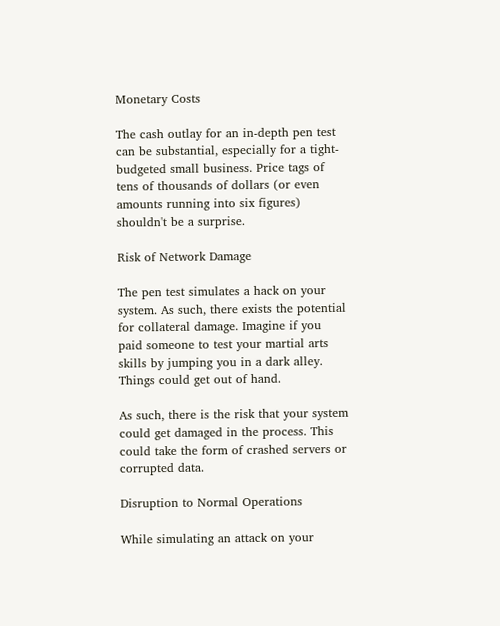Monetary Costs

The cash outlay for an in-depth pen test can be substantial, especially for a tight-budgeted small business. Price tags of tens of thousands of dollars (or even amounts running into six figures) shouldn't be a surprise.

Risk of Network Damage

The pen test simulates a hack on your system. As such, there exists the potential for collateral damage. Imagine if you paid someone to test your martial arts skills by jumping you in a dark alley. Things could get out of hand.

As such, there is the risk that your system could get damaged in the process. This could take the form of crashed servers or corrupted data.

Disruption to Normal Operations

While simulating an attack on your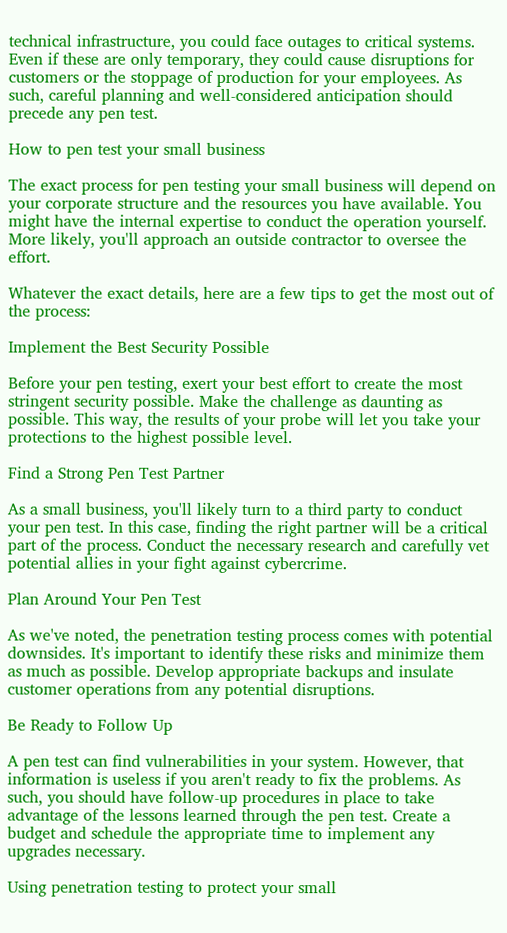technical infrastructure, you could face outages to critical systems. Even if these are only temporary, they could cause disruptions for customers or the stoppage of production for your employees. As such, careful planning and well-considered anticipation should precede any pen test.

How to pen test your small business

The exact process for pen testing your small business will depend on your corporate structure and the resources you have available. You might have the internal expertise to conduct the operation yourself. More likely, you'll approach an outside contractor to oversee the effort.

Whatever the exact details, here are a few tips to get the most out of the process:

Implement the Best Security Possible

Before your pen testing, exert your best effort to create the most stringent security possible. Make the challenge as daunting as possible. This way, the results of your probe will let you take your protections to the highest possible level.

Find a Strong Pen Test Partner

As a small business, you'll likely turn to a third party to conduct your pen test. In this case, finding the right partner will be a critical part of the process. Conduct the necessary research and carefully vet potential allies in your fight against cybercrime.

Plan Around Your Pen Test

As we've noted, the penetration testing process comes with potential downsides. It's important to identify these risks and minimize them as much as possible. Develop appropriate backups and insulate customer operations from any potential disruptions.

Be Ready to Follow Up

A pen test can find vulnerabilities in your system. However, that information is useless if you aren't ready to fix the problems. As such, you should have follow-up procedures in place to take advantage of the lessons learned through the pen test. Create a budget and schedule the appropriate time to implement any upgrades necessary.

Using penetration testing to protect your small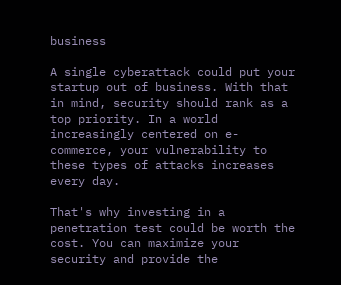business

A single cyberattack could put your startup out of business. With that in mind, security should rank as a top priority. In a world increasingly centered on e-commerce, your vulnerability to these types of attacks increases every day.

That's why investing in a penetration test could be worth the cost. You can maximize your security and provide the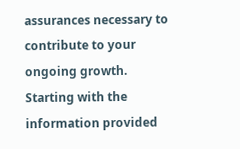assurances necessary to contribute to your ongoing growth. Starting with the information provided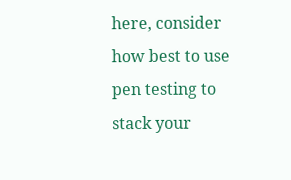here, consider how best to use pen testing to stack your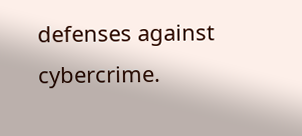defenses against cybercrime.